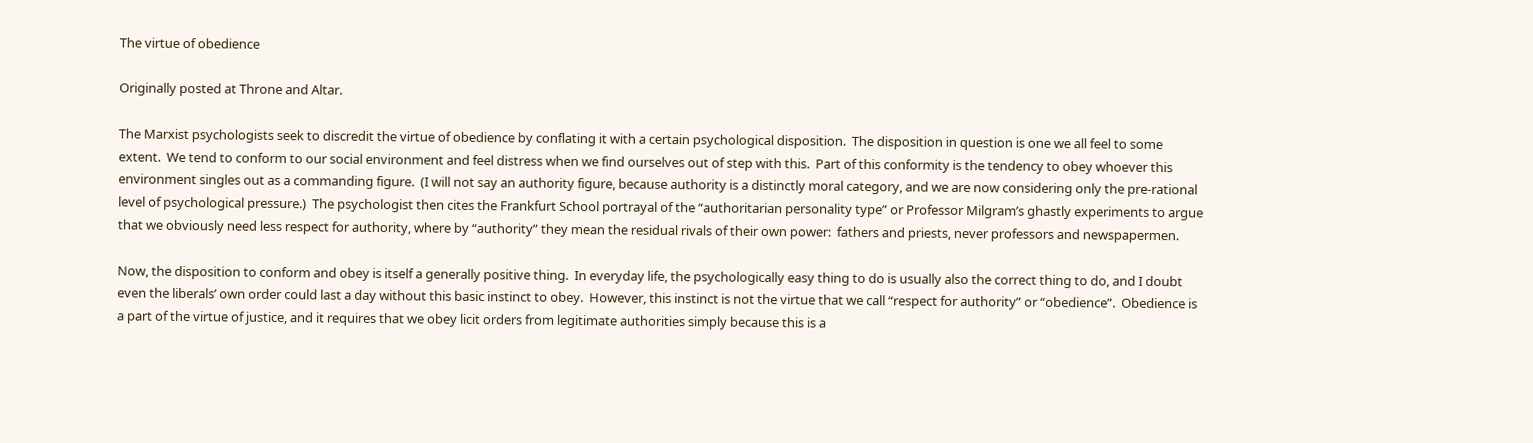The virtue of obedience

Originally posted at Throne and Altar.

The Marxist psychologists seek to discredit the virtue of obedience by conflating it with a certain psychological disposition.  The disposition in question is one we all feel to some extent.  We tend to conform to our social environment and feel distress when we find ourselves out of step with this.  Part of this conformity is the tendency to obey whoever this environment singles out as a commanding figure.  (I will not say an authority figure, because authority is a distinctly moral category, and we are now considering only the pre-rational level of psychological pressure.)  The psychologist then cites the Frankfurt School portrayal of the “authoritarian personality type” or Professor Milgram’s ghastly experiments to argue that we obviously need less respect for authority, where by “authority” they mean the residual rivals of their own power:  fathers and priests, never professors and newspapermen.

Now, the disposition to conform and obey is itself a generally positive thing.  In everyday life, the psychologically easy thing to do is usually also the correct thing to do, and I doubt even the liberals’ own order could last a day without this basic instinct to obey.  However, this instinct is not the virtue that we call “respect for authority” or “obedience”.  Obedience is a part of the virtue of justice, and it requires that we obey licit orders from legitimate authorities simply because this is a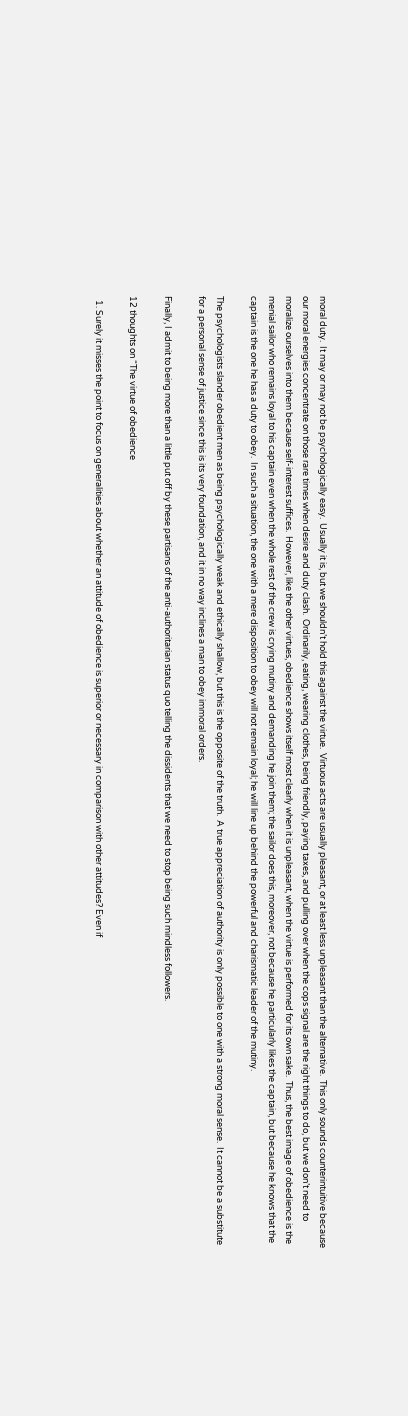moral duty.  It may or may not be psychologically easy.  Usually it is, but we shouldn’t hold this against the virtue.  Virtuous acts are usually pleasant, or at least less unpleasant than the alternative.  This only sounds counterintuitive because our moral energies concentrate on those rare times when desire and duty clash.  Ordinarily, eating, wearing clothes, being friendly, paying taxes, and pulling over when the cops signal are the right things to do, but we don’t need to moralize ourselves into them because self-interest suffices.  However, like the other virtues, obedience shows itself most clearly when it is unpleasant, when the virtue is performed for its own sake.  Thus, the best image of obedience is the menial sailor who remains loyal to his captain even when the whole rest of the crew is crying mutiny and demanding he join them; the sailor does this, moreover, not because he particularly likes the captain, but because he knows that the captain is the one he has a duty to obey.  In such a situation, the one with a mere disposition to obey will not remain loyal; he will line up behind the powerful and charismatic leader of the mutiny.

The psychologists slander obedient men as being psychologically weak and ethically shallow, but this is the opposite of the truth.  A true appreciation of authority is only possible to one with a strong moral sense.  It cannot be a substitute for a personal sense of justice since this is its very foundation, and it in no way inclines a man to obey immoral orders.

Finally, I admit to being more than a little put off by these partisans of the anti-authoritarian status quo telling the dissidents that we need to stop being such mindless followers.

12 thoughts on “The virtue of obedience

  1. Surely it misses the point to focus on generalities about whether an attitude of obedience is superior or necessary in comparison with other attitudes? Even if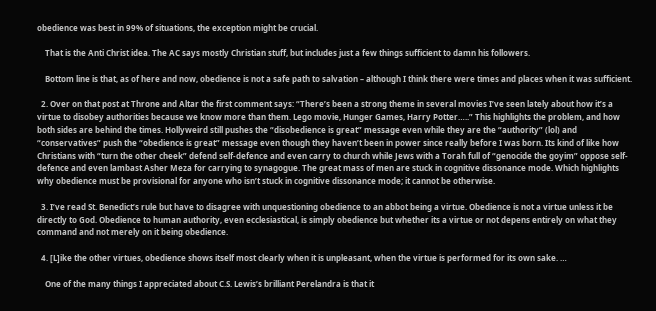obedience was best in 99% of situations, the exception might be crucial.

    That is the Anti Christ idea. The AC says mostly Christian stuff, but includes just a few things sufficient to damn his followers.

    Bottom line is that, as of here and now, obedience is not a safe path to salvation – although I think there were times and places when it was sufficient.

  2. Over on that post at Throne and Altar the first comment says: “There’s been a strong theme in several movies I’ve seen lately about how it’s a virtue to disobey authorities because we know more than them. Lego movie, Hunger Games, Harry Potter…..” This highlights the problem, and how both sides are behind the times. Hollyweird still pushes the “disobedience is great” message even while they are the “authority” (lol) and “conservatives” push the “obedience is great” message even though they haven’t been in power since really before I was born. Its kind of like how Christians with “turn the other cheek” defend self-defence and even carry to church while Jews with a Torah full of “genocide the goyim” oppose self-defence and even lambast Asher Meza for carrying to synagogue. The great mass of men are stuck in cognitive dissonance mode. Which highlights why obedience must be provisional for anyone who isn’t stuck in cognitive dissonance mode; it cannot be otherwise.

  3. I’ve read St. Benedict’s rule but have to disagree with unquestioning obedience to an abbot being a virtue. Obedience is not a virtue unless it be directly to God. Obedience to human authority, even ecclesiastical, is simply obedience but whether its a virtue or not depens entirely on what they command and not merely on it being obedience.

  4. [L]ike the other virtues, obedience shows itself most clearly when it is unpleasant, when the virtue is performed for its own sake. …

    One of the many things I appreciated about C.S. Lewis’s brilliant Perelandra is that it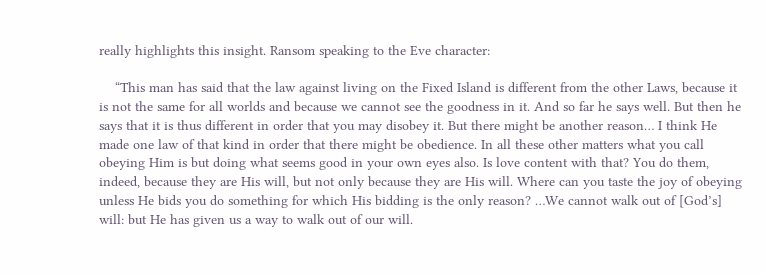really highlights this insight. Ransom speaking to the Eve character:

    “This man has said that the law against living on the Fixed Island is different from the other Laws, because it is not the same for all worlds and because we cannot see the goodness in it. And so far he says well. But then he says that it is thus different in order that you may disobey it. But there might be another reason… I think He made one law of that kind in order that there might be obedience. In all these other matters what you call obeying Him is but doing what seems good in your own eyes also. Is love content with that? You do them, indeed, because they are His will, but not only because they are His will. Where can you taste the joy of obeying unless He bids you do something for which His bidding is the only reason? …We cannot walk out of [God’s] will: but He has given us a way to walk out of our will.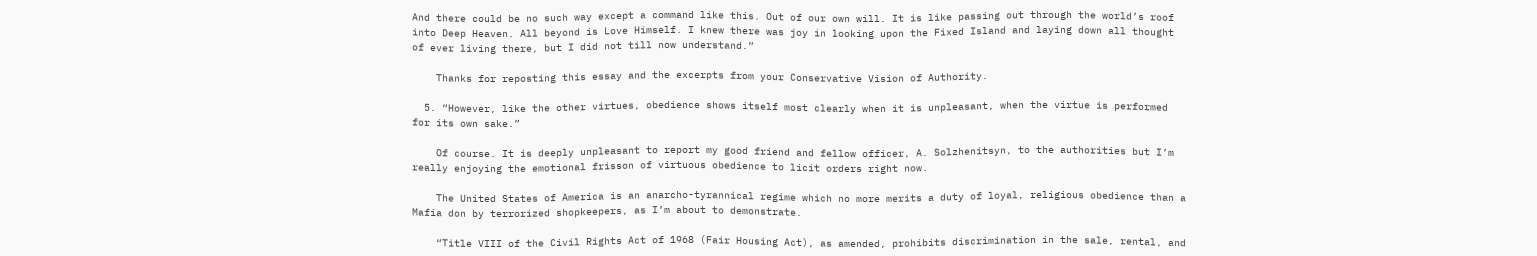And there could be no such way except a command like this. Out of our own will. It is like passing out through the world’s roof into Deep Heaven. All beyond is Love Himself. I knew there was joy in looking upon the Fixed Island and laying down all thought of ever living there, but I did not till now understand.”

    Thanks for reposting this essay and the excerpts from your Conservative Vision of Authority.

  5. “However, like the other virtues, obedience shows itself most clearly when it is unpleasant, when the virtue is performed for its own sake.”

    Of course. It is deeply unpleasant to report my good friend and fellow officer, A. Solzhenitsyn, to the authorities but I’m really enjoying the emotional frisson of virtuous obedience to licit orders right now.

    The United States of America is an anarcho-tyrannical regime which no more merits a duty of loyal, religious obedience than a Mafia don by terrorized shopkeepers, as I’m about to demonstrate.

    “Title VIII of the Civil Rights Act of 1968 (Fair Housing Act), as amended, prohibits discrimination in the sale, rental, and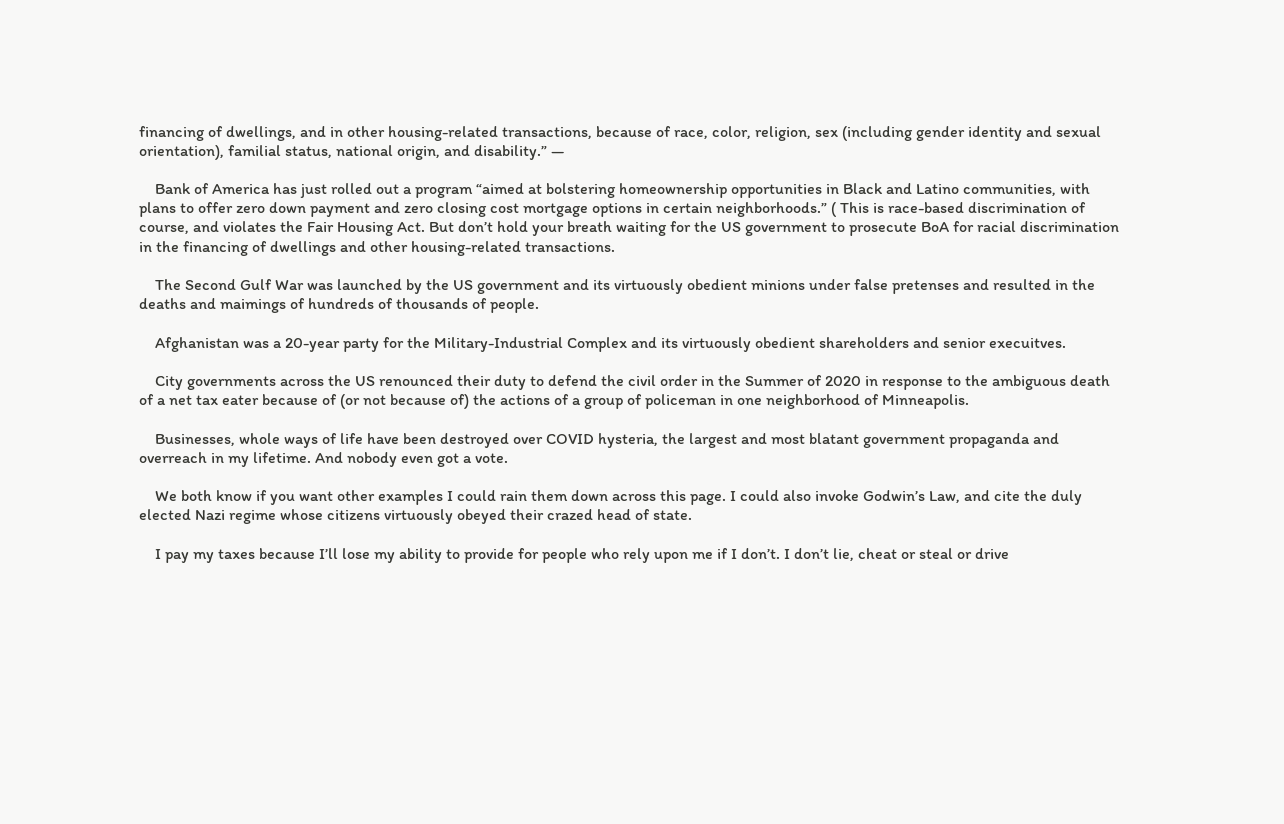financing of dwellings, and in other housing-related transactions, because of race, color, religion, sex (including gender identity and sexual orientation), familial status, national origin, and disability.” —

    Bank of America has just rolled out a program “aimed at bolstering homeownership opportunities in Black and Latino communities, with plans to offer zero down payment and zero closing cost mortgage options in certain neighborhoods.” ( This is race-based discrimination of course, and violates the Fair Housing Act. But don’t hold your breath waiting for the US government to prosecute BoA for racial discrimination in the financing of dwellings and other housing-related transactions.

    The Second Gulf War was launched by the US government and its virtuously obedient minions under false pretenses and resulted in the deaths and maimings of hundreds of thousands of people.

    Afghanistan was a 20-year party for the Military-Industrial Complex and its virtuously obedient shareholders and senior execuitves.

    City governments across the US renounced their duty to defend the civil order in the Summer of 2020 in response to the ambiguous death of a net tax eater because of (or not because of) the actions of a group of policeman in one neighborhood of Minneapolis.

    Businesses, whole ways of life have been destroyed over COVID hysteria, the largest and most blatant government propaganda and overreach in my lifetime. And nobody even got a vote.

    We both know if you want other examples I could rain them down across this page. I could also invoke Godwin’s Law, and cite the duly elected Nazi regime whose citizens virtuously obeyed their crazed head of state.

    I pay my taxes because I’ll lose my ability to provide for people who rely upon me if I don’t. I don’t lie, cheat or steal or drive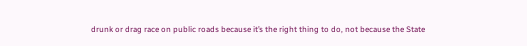drunk or drag race on public roads because it’s the right thing to do, not because the State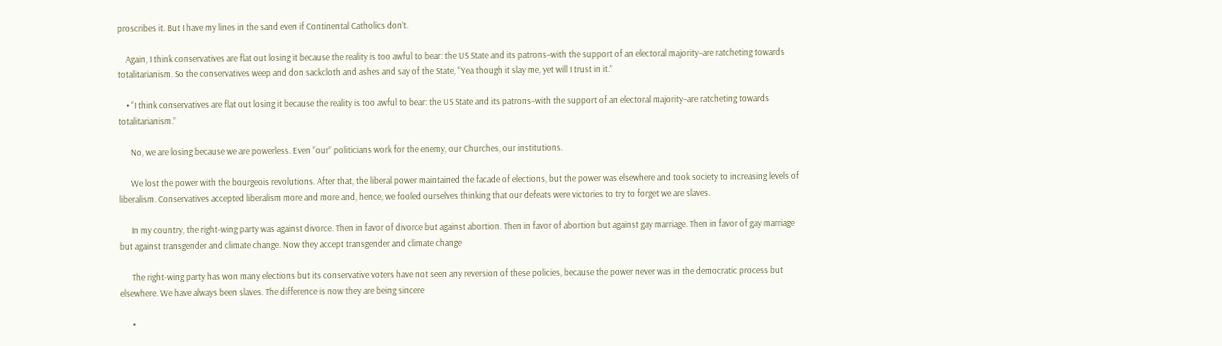proscribes it. But I have my lines in the sand even if Continental Catholics don’t.

    Again, I think conservatives are flat out losing it because the reality is too awful to bear: the US State and its patrons–with the support of an electoral majority–are ratcheting towards totalitarianism. So the conservatives weep and don sackcloth and ashes and say of the State, “Yea though it slay me, yet will I trust in it.”

    • “I think conservatives are flat out losing it because the reality is too awful to bear: the US State and its patrons–with the support of an electoral majority–are ratcheting towards totalitarianism.”

      No, we are losing because we are powerless. Even “our” politicians work for the enemy, our Churches, our institutions.

      We lost the power with the bourgeois revolutions. After that, the liberal power maintained the facade of elections, but the power was elsewhere and took society to increasing levels of liberalism. Conservatives accepted liberalism more and more and, hence, we fooled ourselves thinking that our defeats were victories to try to forget we are slaves.

      In my country, the right-wing party was against divorce. Then in favor of divorce but against abortion. Then in favor of abortion but against gay marriage. Then in favor of gay marriage but against transgender and climate change. Now they accept transgender and climate change

      The right-wing party has won many elections but its conservative voters have not seen any reversion of these policies, because the power never was in the democratic process but elsewhere. We have always been slaves. The difference is now they are being sincere

      •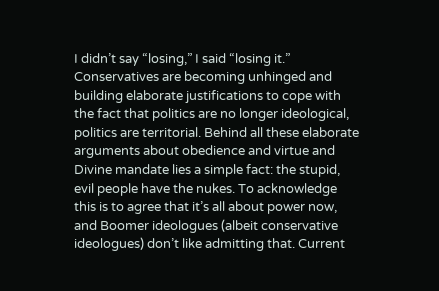I didn’t say “losing,” I said “losing it.” Conservatives are becoming unhinged and building elaborate justifications to cope with the fact that politics are no longer ideological, politics are territorial. Behind all these elaborate arguments about obedience and virtue and Divine mandate lies a simple fact: the stupid, evil people have the nukes. To acknowledge this is to agree that it’s all about power now, and Boomer ideologues (albeit conservative ideologues) don’t like admitting that. Current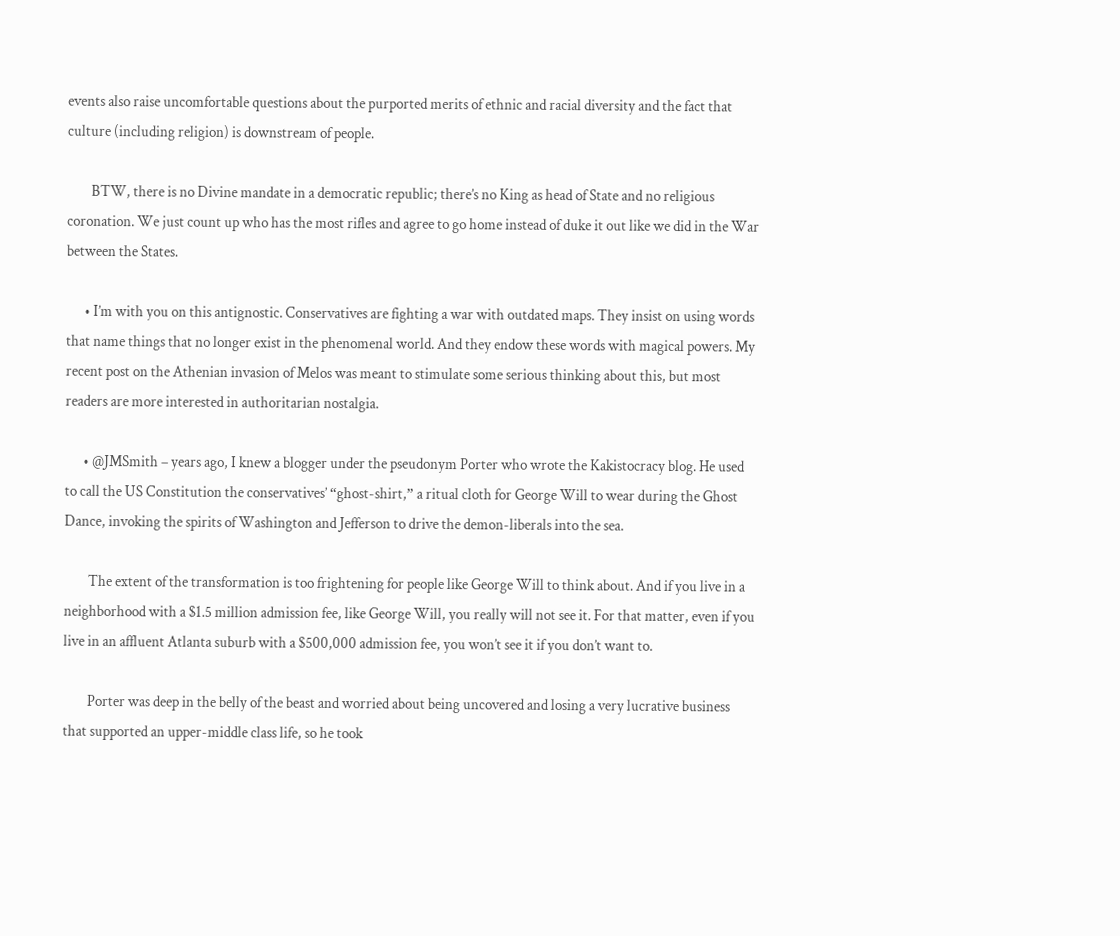events also raise uncomfortable questions about the purported merits of ethnic and racial diversity and the fact that culture (including religion) is downstream of people.

        BTW, there is no Divine mandate in a democratic republic; there’s no King as head of State and no religious coronation. We just count up who has the most rifles and agree to go home instead of duke it out like we did in the War between the States.

      • I’m with you on this antignostic. Conservatives are fighting a war with outdated maps. They insist on using words that name things that no longer exist in the phenomenal world. And they endow these words with magical powers. My recent post on the Athenian invasion of Melos was meant to stimulate some serious thinking about this, but most readers are more interested in authoritarian nostalgia.

      • @JMSmith – years ago, I knew a blogger under the pseudonym Porter who wrote the Kakistocracy blog. He used to call the US Constitution the conservatives’ “ghost-shirt,” a ritual cloth for George Will to wear during the Ghost Dance, invoking the spirits of Washington and Jefferson to drive the demon-liberals into the sea.

        The extent of the transformation is too frightening for people like George Will to think about. And if you live in a neighborhood with a $1.5 million admission fee, like George Will, you really will not see it. For that matter, even if you live in an affluent Atlanta suburb with a $500,000 admission fee, you won’t see it if you don’t want to.

        Porter was deep in the belly of the beast and worried about being uncovered and losing a very lucrative business that supported an upper-middle class life, so he took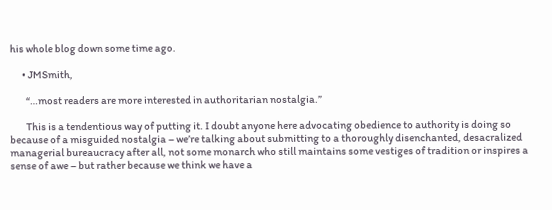his whole blog down some time ago.

      • JMSmith,

        “…most readers are more interested in authoritarian nostalgia.”

        This is a tendentious way of putting it. I doubt anyone here advocating obedience to authority is doing so because of a misguided nostalgia – we’re talking about submitting to a thoroughly disenchanted, desacralized managerial bureaucracy after all, not some monarch who still maintains some vestiges of tradition or inspires a sense of awe – but rather because we think we have a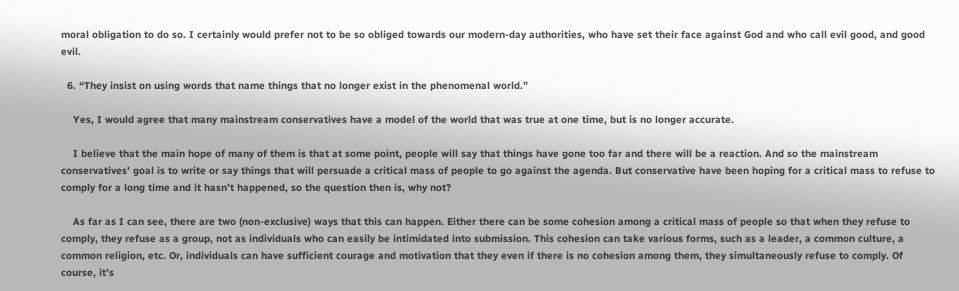moral obligation to do so. I certainly would prefer not to be so obliged towards our modern-day authorities, who have set their face against God and who call evil good, and good evil.

  6. “They insist on using words that name things that no longer exist in the phenomenal world.”

    Yes, I would agree that many mainstream conservatives have a model of the world that was true at one time, but is no longer accurate.

    I believe that the main hope of many of them is that at some point, people will say that things have gone too far and there will be a reaction. And so the mainstream conservatives’ goal is to write or say things that will persuade a critical mass of people to go against the agenda. But conservative have been hoping for a critical mass to refuse to comply for a long time and it hasn’t happened, so the question then is, why not?

    As far as I can see, there are two (non-exclusive) ways that this can happen. Either there can be some cohesion among a critical mass of people so that when they refuse to comply, they refuse as a group, not as individuals who can easily be intimidated into submission. This cohesion can take various forms, such as a leader, a common culture, a common religion, etc. Or, individuals can have sufficient courage and motivation that they even if there is no cohesion among them, they simultaneously refuse to comply. Of course, it’s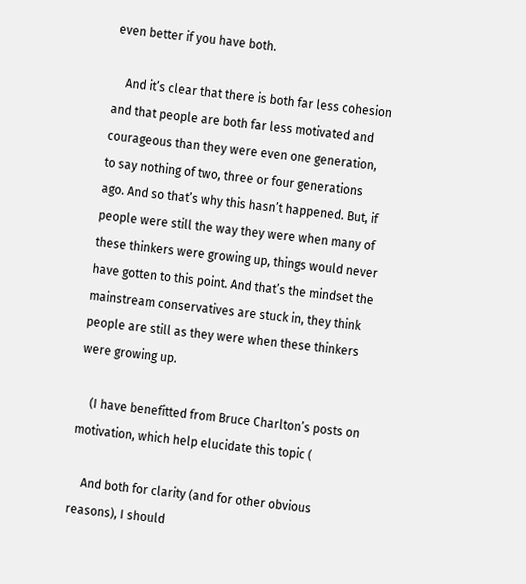even better if you have both.

    And it’s clear that there is both far less cohesion and that people are both far less motivated and courageous than they were even one generation, to say nothing of two, three or four generations ago. And so that’s why this hasn’t happened. But, if people were still the way they were when many of these thinkers were growing up, things would never have gotten to this point. And that’s the mindset the mainstream conservatives are stuck in, they think people are still as they were when these thinkers were growing up.

    (I have benefitted from Bruce Charlton’s posts on motivation, which help elucidate this topic (

    And both for clarity (and for other obvious reasons), I should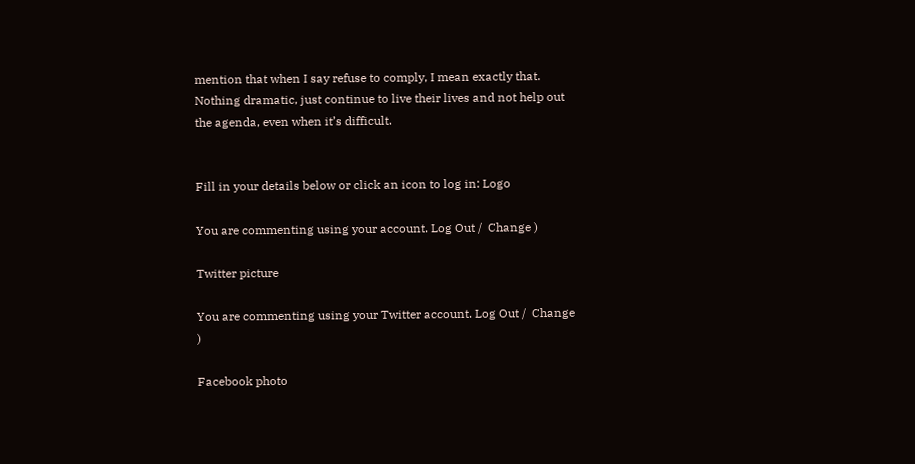mention that when I say refuse to comply, I mean exactly that. Nothing dramatic, just continue to live their lives and not help out the agenda, even when it’s difficult.


Fill in your details below or click an icon to log in: Logo

You are commenting using your account. Log Out /  Change )

Twitter picture

You are commenting using your Twitter account. Log Out /  Change )

Facebook photo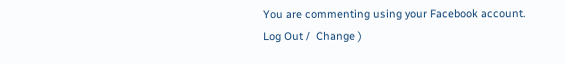You are commenting using your Facebook account. Log Out /  Change )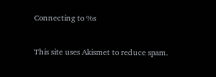Connecting to %s

This site uses Akismet to reduce spam.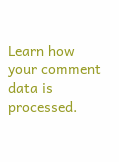Learn how your comment data is processed.